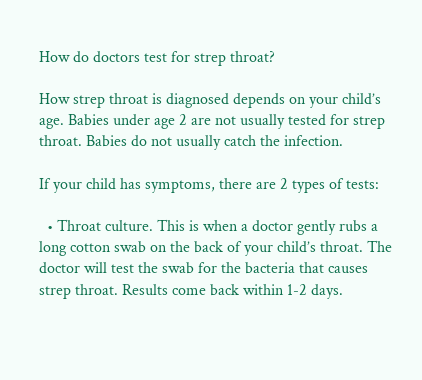How do doctors test for strep throat?

How strep throat is diagnosed depends on your child’s age. Babies under age 2 are not usually tested for strep throat. Babies do not usually catch the infection.

If your child has symptoms, there are 2 types of tests:

  • Throat culture. This is when a doctor gently rubs a long cotton swab on the back of your child’s throat. The doctor will test the swab for the bacteria that causes strep throat. Results come back within 1-2 days.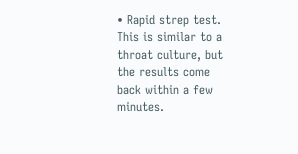• Rapid strep test. This is similar to a throat culture, but the results come back within a few minutes.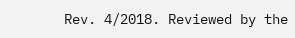Rev. 4/2018. Reviewed by the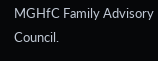MGHfC Family Advisory Council.